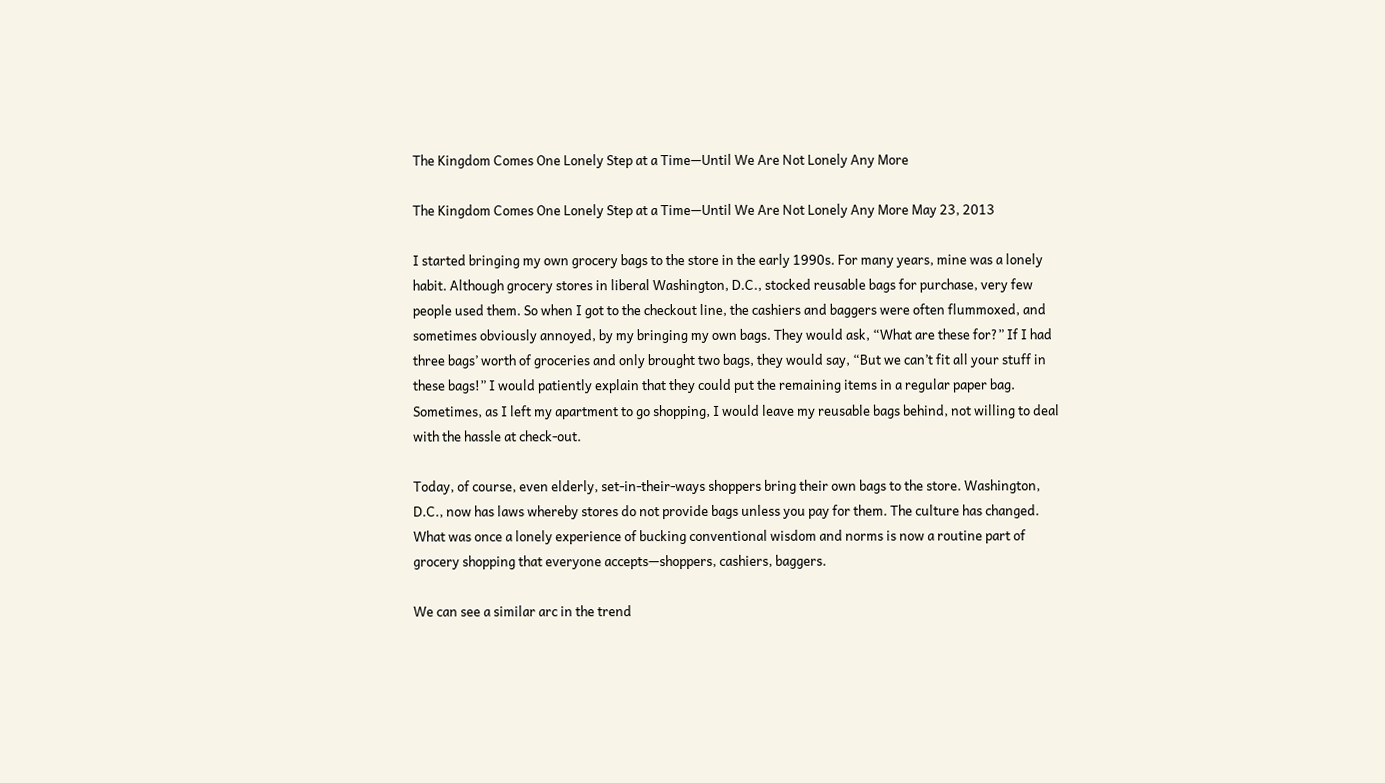The Kingdom Comes One Lonely Step at a Time—Until We Are Not Lonely Any More

The Kingdom Comes One Lonely Step at a Time—Until We Are Not Lonely Any More May 23, 2013

I started bringing my own grocery bags to the store in the early 1990s. For many years, mine was a lonely habit. Although grocery stores in liberal Washington, D.C., stocked reusable bags for purchase, very few people used them. So when I got to the checkout line, the cashiers and baggers were often flummoxed, and sometimes obviously annoyed, by my bringing my own bags. They would ask, “What are these for?” If I had three bags’ worth of groceries and only brought two bags, they would say, “But we can’t fit all your stuff in these bags!” I would patiently explain that they could put the remaining items in a regular paper bag. Sometimes, as I left my apartment to go shopping, I would leave my reusable bags behind, not willing to deal with the hassle at check-out.

Today, of course, even elderly, set-in-their-ways shoppers bring their own bags to the store. Washington, D.C., now has laws whereby stores do not provide bags unless you pay for them. The culture has changed. What was once a lonely experience of bucking conventional wisdom and norms is now a routine part of grocery shopping that everyone accepts—shoppers, cashiers, baggers.

We can see a similar arc in the trend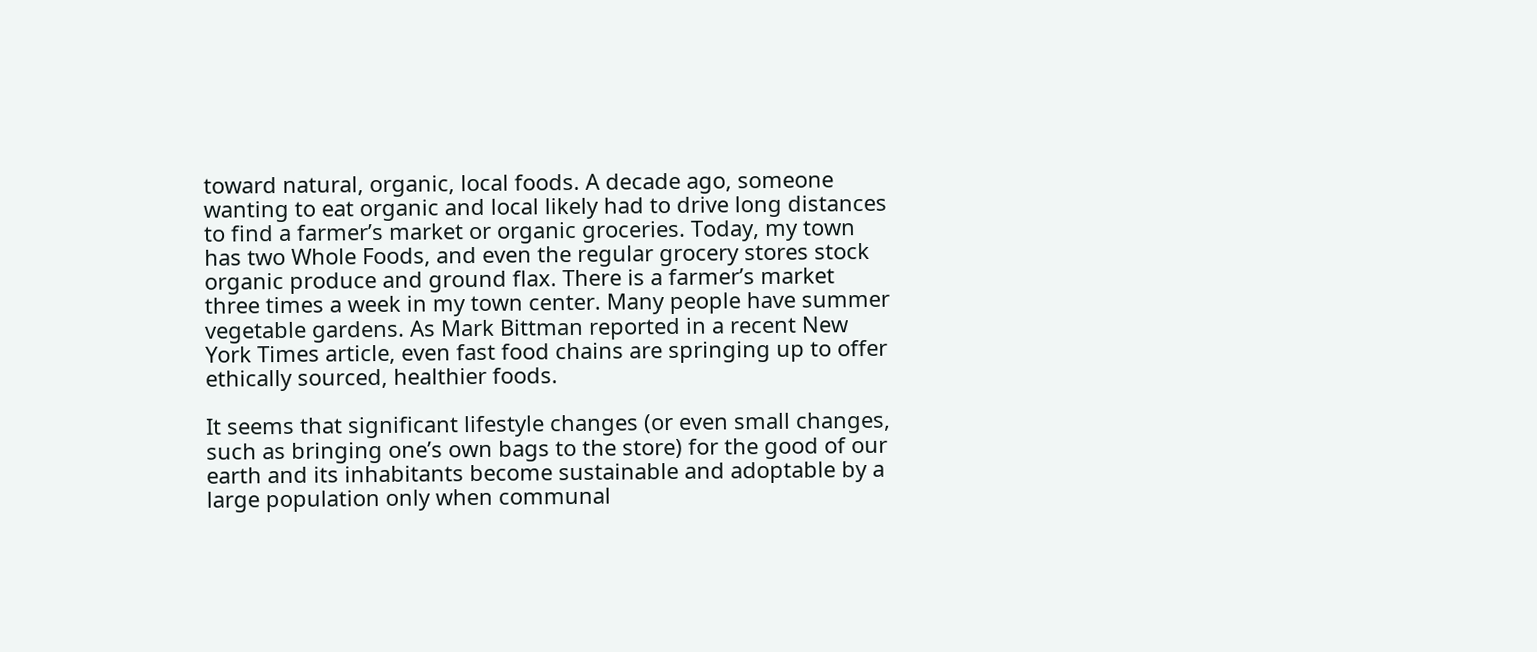toward natural, organic, local foods. A decade ago, someone wanting to eat organic and local likely had to drive long distances to find a farmer’s market or organic groceries. Today, my town has two Whole Foods, and even the regular grocery stores stock organic produce and ground flax. There is a farmer’s market three times a week in my town center. Many people have summer vegetable gardens. As Mark Bittman reported in a recent New York Times article, even fast food chains are springing up to offer ethically sourced, healthier foods.

It seems that significant lifestyle changes (or even small changes, such as bringing one’s own bags to the store) for the good of our earth and its inhabitants become sustainable and adoptable by a large population only when communal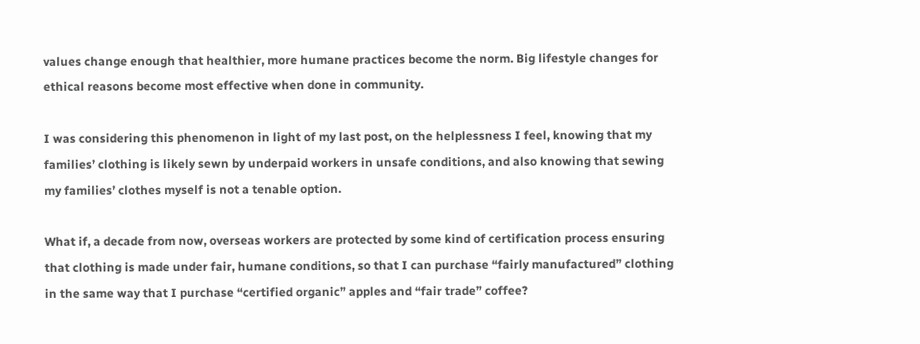values change enough that healthier, more humane practices become the norm. Big lifestyle changes for ethical reasons become most effective when done in community.

I was considering this phenomenon in light of my last post, on the helplessness I feel, knowing that my families’ clothing is likely sewn by underpaid workers in unsafe conditions, and also knowing that sewing my families’ clothes myself is not a tenable option.

What if, a decade from now, overseas workers are protected by some kind of certification process ensuring that clothing is made under fair, humane conditions, so that I can purchase “fairly manufactured” clothing in the same way that I purchase “certified organic” apples and “fair trade” coffee?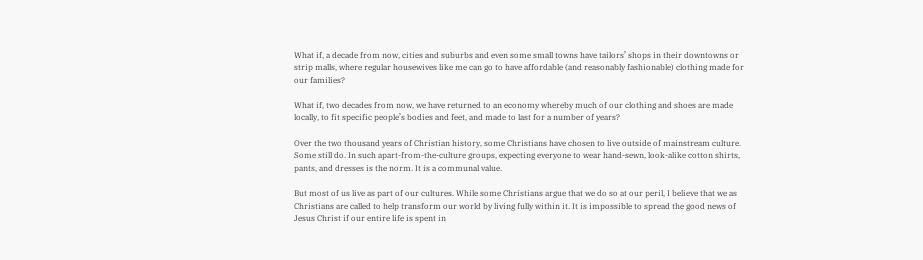What if, a decade from now, cities and suburbs and even some small towns have tailors’ shops in their downtowns or strip malls, where regular housewives like me can go to have affordable (and reasonably fashionable) clothing made for our families?

What if, two decades from now, we have returned to an economy whereby much of our clothing and shoes are made locally, to fit specific people’s bodies and feet, and made to last for a number of years?

Over the two thousand years of Christian history, some Christians have chosen to live outside of mainstream culture. Some still do. In such apart-from-the-culture groups, expecting everyone to wear hand-sewn, look-alike cotton shirts, pants, and dresses is the norm. It is a communal value.

But most of us live as part of our cultures. While some Christians argue that we do so at our peril, I believe that we as Christians are called to help transform our world by living fully within it. It is impossible to spread the good news of Jesus Christ if our entire life is spent in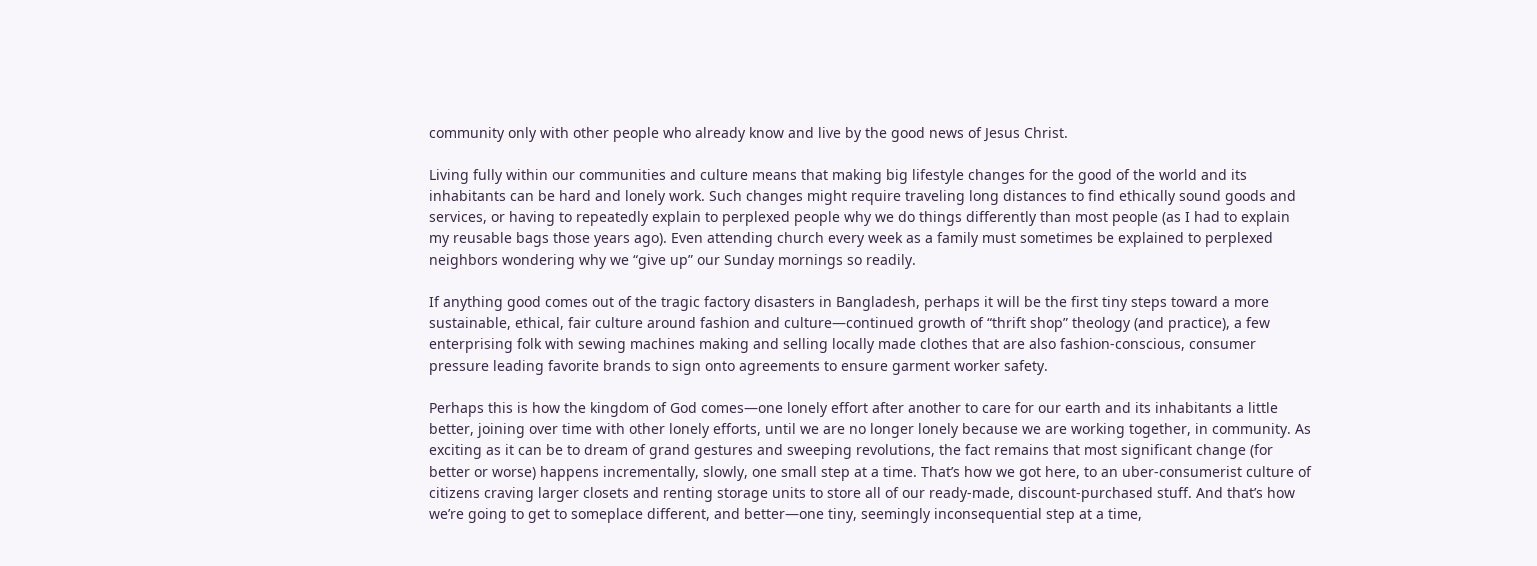community only with other people who already know and live by the good news of Jesus Christ.

Living fully within our communities and culture means that making big lifestyle changes for the good of the world and its inhabitants can be hard and lonely work. Such changes might require traveling long distances to find ethically sound goods and services, or having to repeatedly explain to perplexed people why we do things differently than most people (as I had to explain my reusable bags those years ago). Even attending church every week as a family must sometimes be explained to perplexed neighbors wondering why we “give up” our Sunday mornings so readily.

If anything good comes out of the tragic factory disasters in Bangladesh, perhaps it will be the first tiny steps toward a more sustainable, ethical, fair culture around fashion and culture—continued growth of “thrift shop” theology (and practice), a few enterprising folk with sewing machines making and selling locally made clothes that are also fashion-conscious, consumer pressure leading favorite brands to sign onto agreements to ensure garment worker safety.

Perhaps this is how the kingdom of God comes—one lonely effort after another to care for our earth and its inhabitants a little better, joining over time with other lonely efforts, until we are no longer lonely because we are working together, in community. As exciting as it can be to dream of grand gestures and sweeping revolutions, the fact remains that most significant change (for better or worse) happens incrementally, slowly, one small step at a time. That’s how we got here, to an uber-consumerist culture of citizens craving larger closets and renting storage units to store all of our ready-made, discount-purchased stuff. And that’s how we’re going to get to someplace different, and better—one tiny, seemingly inconsequential step at a time,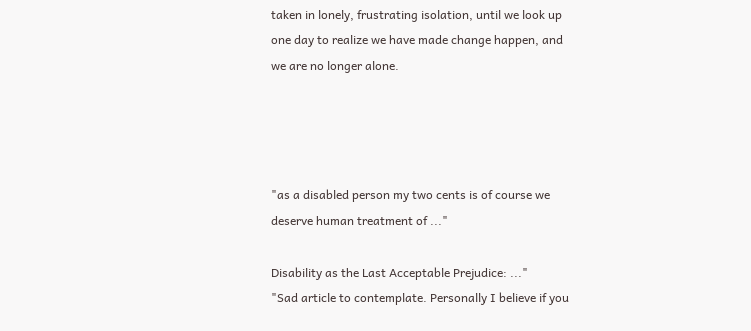taken in lonely, frustrating isolation, until we look up one day to realize we have made change happen, and we are no longer alone.




"as a disabled person my two cents is of course we deserve human treatment of ..."

Disability as the Last Acceptable Prejudice: ..."
"Sad article to contemplate. Personally I believe if you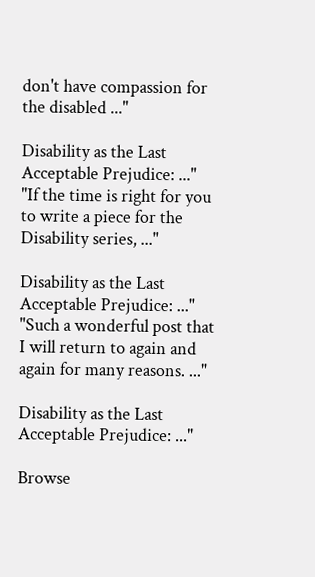don't have compassion for the disabled ..."

Disability as the Last Acceptable Prejudice: ..."
"If the time is right for you to write a piece for the Disability series, ..."

Disability as the Last Acceptable Prejudice: ..."
"Such a wonderful post that I will return to again and again for many reasons. ..."

Disability as the Last Acceptable Prejudice: ..."

Browse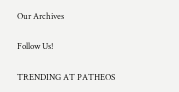Our Archives

Follow Us!

TRENDING AT PATHEOS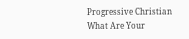Progressive Christian
What Are Your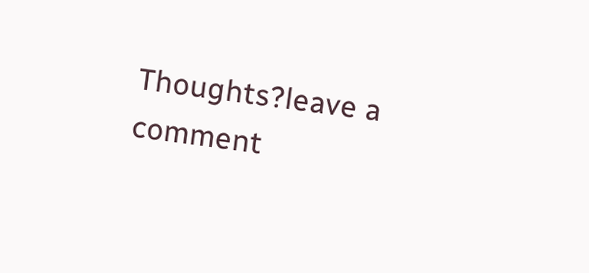Thoughts?leave a comment